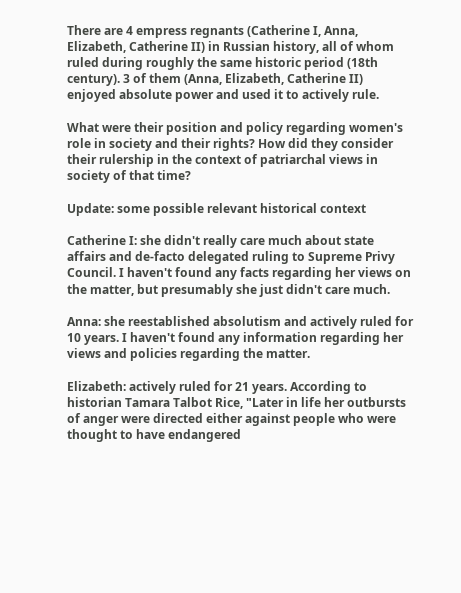There are 4 empress regnants (Catherine I, Anna, Elizabeth, Catherine II) in Russian history, all of whom ruled during roughly the same historic period (18th century). 3 of them (Anna, Elizabeth, Catherine II) enjoyed absolute power and used it to actively rule.

What were their position and policy regarding women's role in society and their rights? How did they consider their rulership in the context of patriarchal views in society of that time?

Update: some possible relevant historical context

Catherine I: she didn't really care much about state affairs and de-facto delegated ruling to Supreme Privy Council. I haven't found any facts regarding her views on the matter, but presumably she just didn't care much.

Anna: she reestablished absolutism and actively ruled for 10 years. I haven't found any information regarding her views and policies regarding the matter.

Elizabeth: actively ruled for 21 years. According to historian Tamara Talbot Rice, "Later in life her outbursts of anger were directed either against people who were thought to have endangered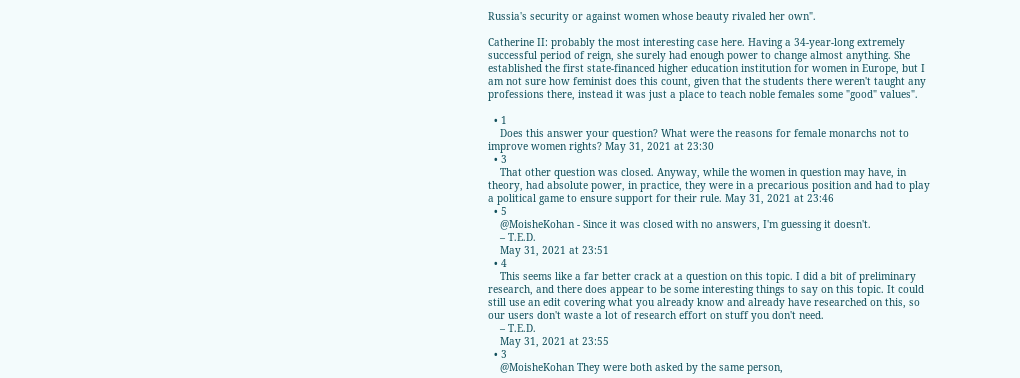Russia's security or against women whose beauty rivaled her own".

Catherine II: probably the most interesting case here. Having a 34-year-long extremely successful period of reign, she surely had enough power to change almost anything. She established the first state-financed higher education institution for women in Europe, but I am not sure how feminist does this count, given that the students there weren't taught any professions there, instead it was just a place to teach noble females some "good" values".

  • 1
    Does this answer your question? What were the reasons for female monarchs not to improve women rights? May 31, 2021 at 23:30
  • 3
    That other question was closed. Anyway, while the women in question may have, in theory, had absolute power, in practice, they were in a precarious position and had to play a political game to ensure support for their rule. May 31, 2021 at 23:46
  • 5
    @MoisheKohan - Since it was closed with no answers, I'm guessing it doesn't.
    – T.E.D.
    May 31, 2021 at 23:51
  • 4
    This seems like a far better crack at a question on this topic. I did a bit of preliminary research, and there does appear to be some interesting things to say on this topic. It could still use an edit covering what you already know and already have researched on this, so our users don't waste a lot of research effort on stuff you don't need.
    – T.E.D.
    May 31, 2021 at 23:55
  • 3
    @MoisheKohan They were both asked by the same person,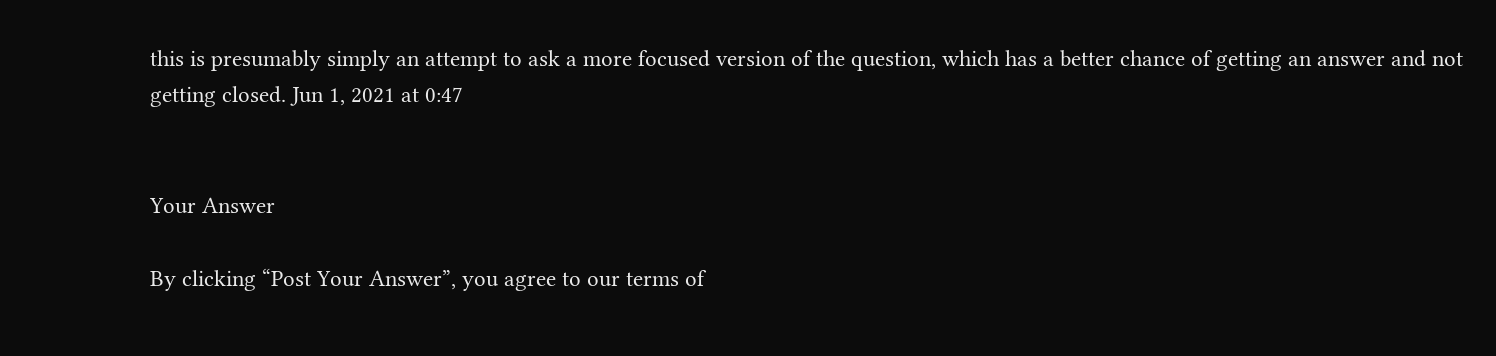this is presumably simply an attempt to ask a more focused version of the question, which has a better chance of getting an answer and not getting closed. Jun 1, 2021 at 0:47


Your Answer

By clicking “Post Your Answer”, you agree to our terms of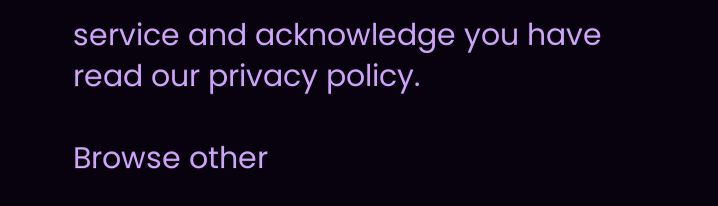service and acknowledge you have read our privacy policy.

Browse other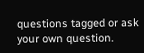questions tagged or ask your own question.